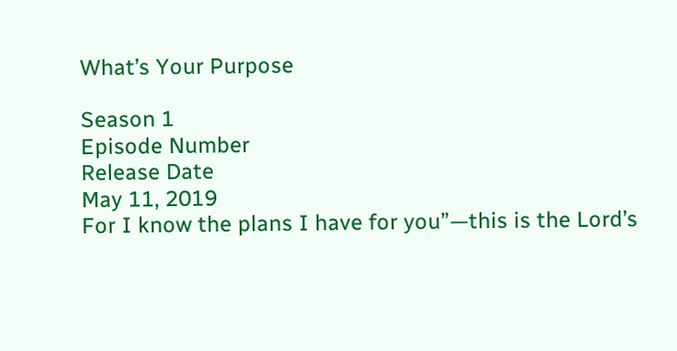What’s Your Purpose

Season 1
Episode Number
Release Date
May 11, 2019
For I know the plans I have for you”—this is the Lord’s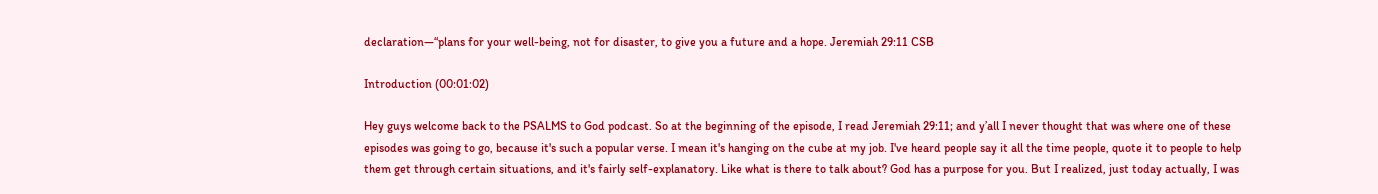declaration—“plans for your well-being, not for disaster, to give you a future and a hope. Jeremiah 29:11 CSB

Introduction (00:01:02)

Hey guys welcome back to the PSALMS to God podcast. So at the beginning of the episode, I read Jeremiah 29:11; and y’all I never thought that was where one of these episodes was going to go, because it's such a popular verse. I mean it's hanging on the cube at my job. I've heard people say it all the time people, quote it to people to help them get through certain situations, and it's fairly self-explanatory. Like what is there to talk about? God has a purpose for you. But I realized, just today actually, I was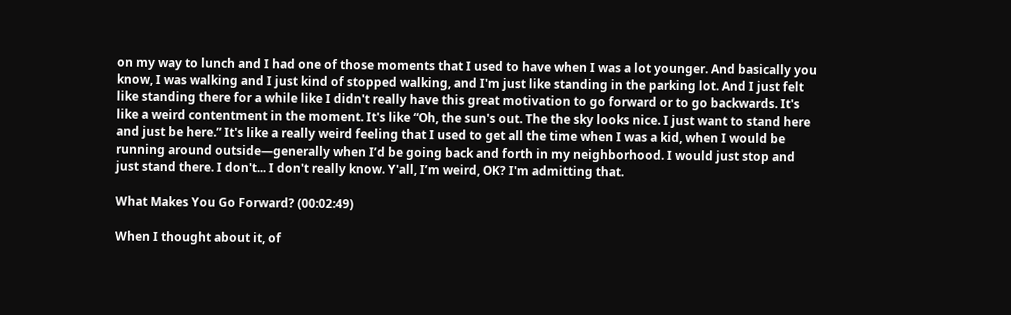on my way to lunch and I had one of those moments that I used to have when I was a lot younger. And basically you know, I was walking and I just kind of stopped walking, and I'm just like standing in the parking lot. And I just felt like standing there for a while like I didn't really have this great motivation to go forward or to go backwards. It's like a weird contentment in the moment. It's like “Oh, the sun's out. The the sky looks nice. I just want to stand here and just be here.” It's like a really weird feeling that I used to get all the time when I was a kid, when I would be running around outside—generally when I’d be going back and forth in my neighborhood. I would just stop and just stand there. I don't... I don't really know. Y'all, I’m weird, OK? I'm admitting that.

What Makes You Go Forward? (00:02:49)

When I thought about it, of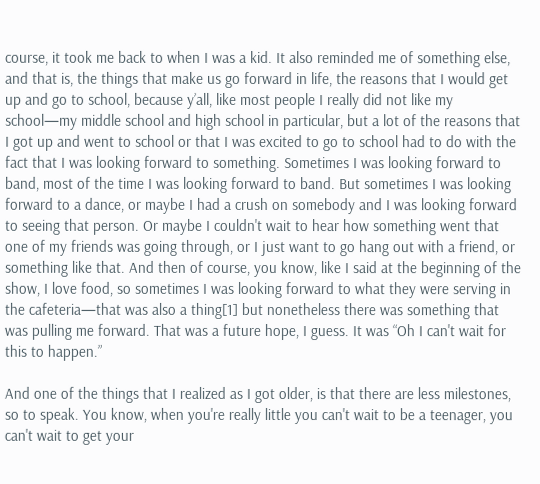course, it took me back to when I was a kid. It also reminded me of something else, and that is, the things that make us go forward in life, the reasons that I would get up and go to school, because y’all, like most people I really did not like my school—my middle school and high school in particular, but a lot of the reasons that I got up and went to school or that I was excited to go to school had to do with the fact that I was looking forward to something. Sometimes I was looking forward to band, most of the time I was looking forward to band. But sometimes I was looking forward to a dance, or maybe I had a crush on somebody and I was looking forward to seeing that person. Or maybe I couldn't wait to hear how something went that one of my friends was going through, or I just want to go hang out with a friend, or something like that. And then of course, you know, like I said at the beginning of the show, I love food, so sometimes I was looking forward to what they were serving in the cafeteria—that was also a thing[1] but nonetheless there was something that was pulling me forward. That was a future hope, I guess. It was “Oh I can't wait for this to happen.”

And one of the things that I realized as I got older, is that there are less milestones, so to speak. You know, when you're really little you can't wait to be a teenager, you can't wait to get your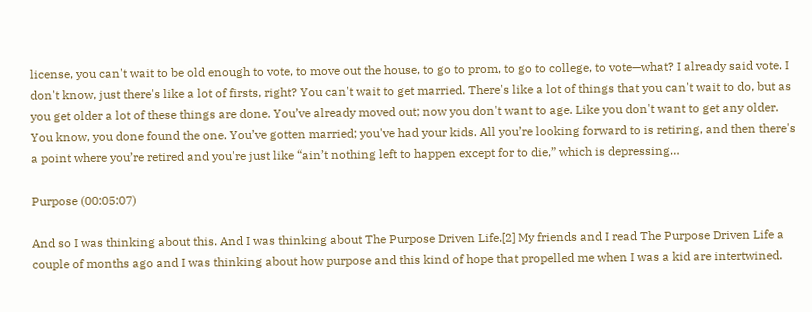license, you can't wait to be old enough to vote, to move out the house, to go to prom, to go to college, to vote—what? I already said vote. I don't know, just there's like a lot of firsts, right? You can't wait to get married. There's like a lot of things that you can't wait to do, but as you get older a lot of these things are done. You’ve already moved out; now you don't want to age. Like you don't want to get any older. You know, you done found the one. You’ve gotten married; you've had your kids. All you’re looking forward to is retiring, and then there's a point where you’re retired and you're just like “ain’t nothing left to happen except for to die,” which is depressing…

Purpose (00:05:07)

And so I was thinking about this. And I was thinking about The Purpose Driven Life.[2] My friends and I read The Purpose Driven Life a couple of months ago and I was thinking about how purpose and this kind of hope that propelled me when I was a kid are intertwined.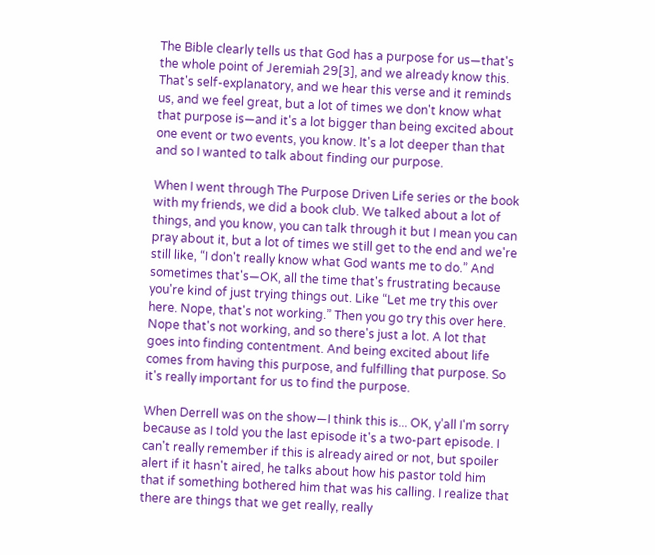The Bible clearly tells us that God has a purpose for us—that's the whole point of Jeremiah 29[3], and we already know this. That's self-explanatory, and we hear this verse and it reminds us, and we feel great, but a lot of times we don't know what that purpose is—and it's a lot bigger than being excited about one event or two events, you know. It's a lot deeper than that and so I wanted to talk about finding our purpose.

When I went through The Purpose Driven Life series or the book with my friends, we did a book club. We talked about a lot of things, and you know, you can talk through it but I mean you can pray about it, but a lot of times we still get to the end and we're still like, “I don't really know what God wants me to do.” And sometimes that's—OK, all the time that's frustrating because you're kind of just trying things out. Like “Let me try this over here. Nope, that's not working.” Then you go try this over here. Nope that's not working, and so there's just a lot. A lot that goes into finding contentment. And being excited about life comes from having this purpose, and fulfilling that purpose. So it's really important for us to find the purpose.

When Derrell was on the show—I think this is... OK, y’all I'm sorry because as I told you the last episode it's a two-part episode. I can't really remember if this is already aired or not, but spoiler alert if it hasn't aired, he talks about how his pastor told him that if something bothered him that was his calling. I realize that there are things that we get really, really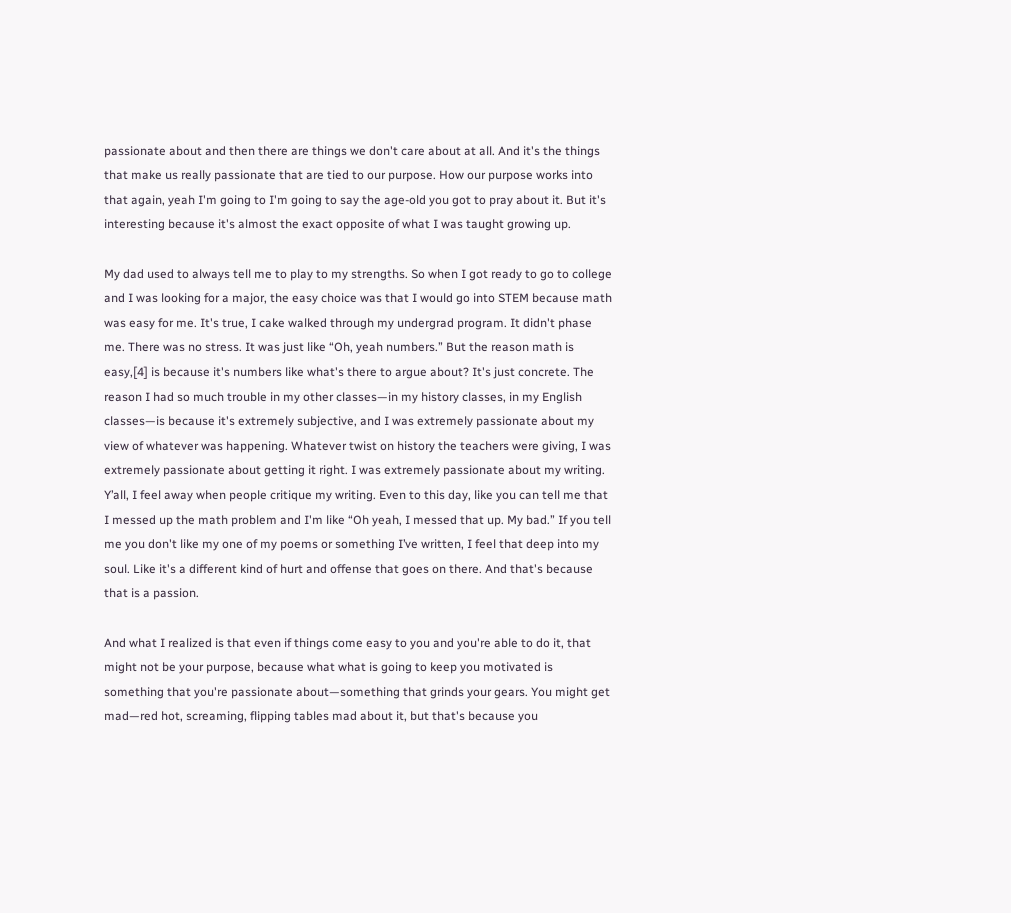passionate about and then there are things we don't care about at all. And it's the things that make us really passionate that are tied to our purpose. How our purpose works into that again, yeah I'm going to I'm going to say the age-old you got to pray about it. But it's interesting because it's almost the exact opposite of what I was taught growing up.

My dad used to always tell me to play to my strengths. So when I got ready to go to college and I was looking for a major, the easy choice was that I would go into STEM because math was easy for me. It's true, I cake walked through my undergrad program. It didn't phase me. There was no stress. It was just like “Oh, yeah numbers.” But the reason math is easy,[4] is because it's numbers like what's there to argue about? It's just concrete. The reason I had so much trouble in my other classes—in my history classes, in my English classes—is because it's extremely subjective, and I was extremely passionate about my view of whatever was happening. Whatever twist on history the teachers were giving, I was extremely passionate about getting it right. I was extremely passionate about my writing. Y’all, I feel away when people critique my writing. Even to this day, like you can tell me that I messed up the math problem and I'm like “Oh yeah, I messed that up. My bad.” If you tell me you don't like my one of my poems or something I’ve written, I feel that deep into my soul. Like it's a different kind of hurt and offense that goes on there. And that's because that is a passion.

And what I realized is that even if things come easy to you and you're able to do it, that might not be your purpose, because what what is going to keep you motivated is something that you're passionate about—something that grinds your gears. You might get mad—red hot, screaming, flipping tables mad about it, but that's because you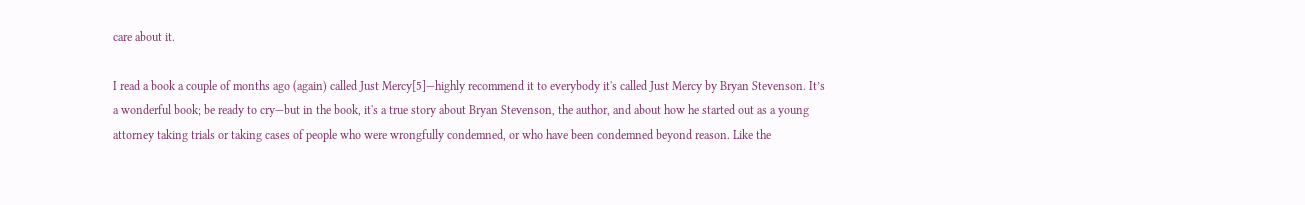care about it.

I read a book a couple of months ago (again) called Just Mercy[5]—highly recommend it to everybody it's called Just Mercy by Bryan Stevenson. It’s a wonderful book; be ready to cry—but in the book, it's a true story about Bryan Stevenson, the author, and about how he started out as a young attorney taking trials or taking cases of people who were wrongfully condemned, or who have been condemned beyond reason. Like the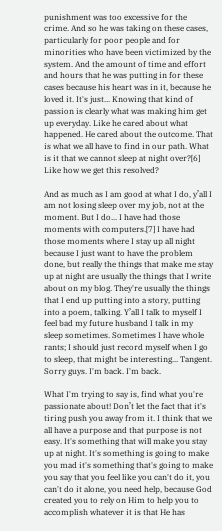punishment was too excessive for the crime. And so he was taking on these cases, particularly for poor people and for minorities who have been victimized by the system. And the amount of time and effort and hours that he was putting in for these cases because his heart was in it, because he loved it. It's just... Knowing that kind of passion is clearly what was making him get up everyday. Like he cared about what happened. He cared about the outcome. That is what we all have to find in our path. What is it that we cannot sleep at night over?[6] Like how we get this resolved?

And as much as I am good at what I do, y’all I am not losing sleep over my job, not at the moment. But I do... I have had those moments with computers.[7] I have had those moments where I stay up all night because I just want to have the problem done, but really the things that make me stay up at night are usually the things that I write about on my blog. They're usually the things that I end up putting into a story, putting into a poem, talking. Y’all I talk to myself I feel bad my future husband I talk in my sleep sometimes. Sometimes I have whole rants; I should just record myself when I go to sleep, that might be interesting... Tangent. Sorry guys. I'm back. I'm back.

What I'm trying to say is, find what you're passionate about! Don’t let the fact that it's tiring push you away from it. I think that we all have a purpose and that purpose is not easy. It's something that will make you stay up at night. It's something is going to make you mad it's something that's going to make you say that you feel like you can't do it, you can't do it alone, you need help, because God created you to rely on Him to help you to accomplish whatever it is that He has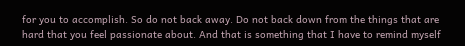for you to accomplish. So do not back away. Do not back down from the things that are hard that you feel passionate about. And that is something that I have to remind myself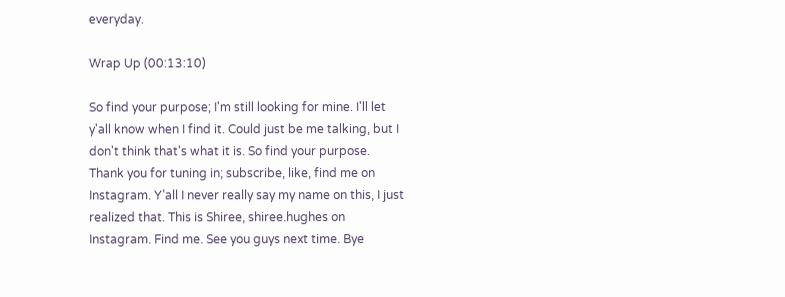everyday.

Wrap Up (00:13:10)

So find your purpose; I'm still looking for mine. I'll let y'all know when I find it. Could just be me talking, but I don't think that's what it is. So find your purpose. Thank you for tuning in; subscribe, like, find me on Instagram. Y’all I never really say my name on this, I just realized that. This is Shiree, shiree.hughes on Instagram. Find me. See you guys next time. Bye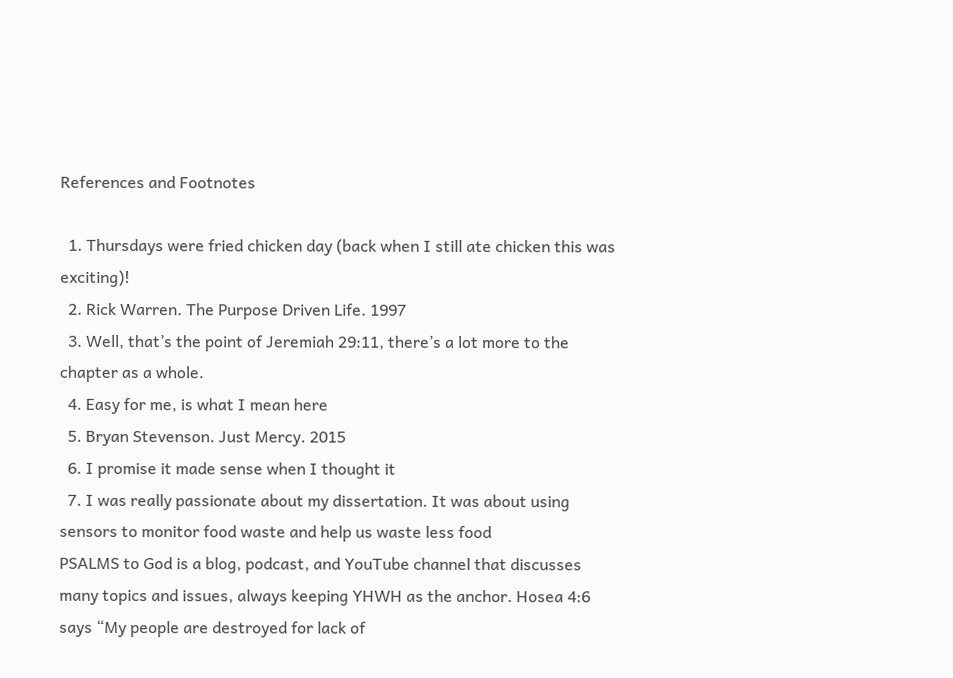References and Footnotes

  1. Thursdays were fried chicken day (back when I still ate chicken this was exciting)!
  2. Rick Warren. The Purpose Driven Life. 1997
  3. Well, that’s the point of Jeremiah 29:11, there’s a lot more to the chapter as a whole.
  4. Easy for me, is what I mean here
  5. Bryan Stevenson. Just Mercy. 2015
  6. I promise it made sense when I thought it
  7. I was really passionate about my dissertation. It was about using sensors to monitor food waste and help us waste less food
PSALMS to God is a blog, podcast, and YouTube channel that discusses many topics and issues, always keeping YHWH as the anchor. Hosea 4:6 says “My people are destroyed for lack of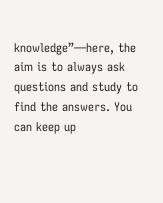knowledge”—here, the aim is to always ask questions and study to find the answers. You can keep up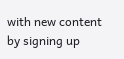with new content by signing up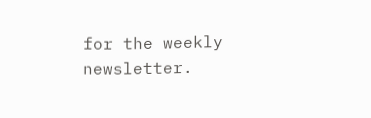for the weekly newsletter.